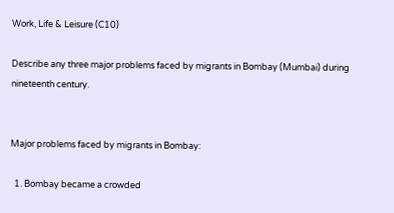Work, Life & Leisure (C10)

Describe any three major problems faced by migrants in Bombay (Mumbai) during nineteenth century.


Major problems faced by migrants in Bombay:

  1. Bombay became a crowded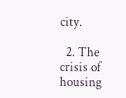city.

  2. The crisis of housing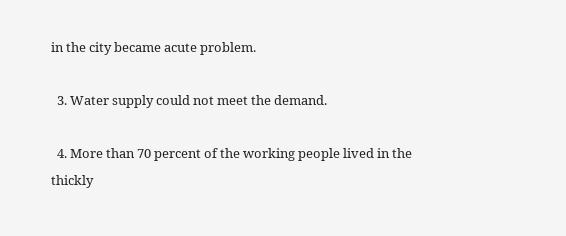in the city became acute problem.

  3. Water supply could not meet the demand.

  4. More than 70 percent of the working people lived in the thickly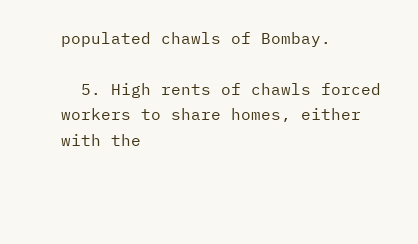populated chawls of Bombay.

  5. High rents of chawls forced workers to share homes, either with the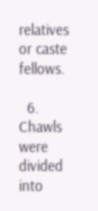relatives or caste fellows.

  6. Chawls were divided into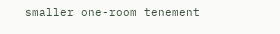smaller one-room tenement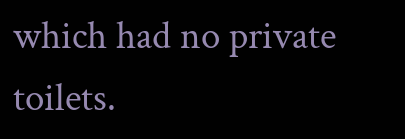which had no private toilets.